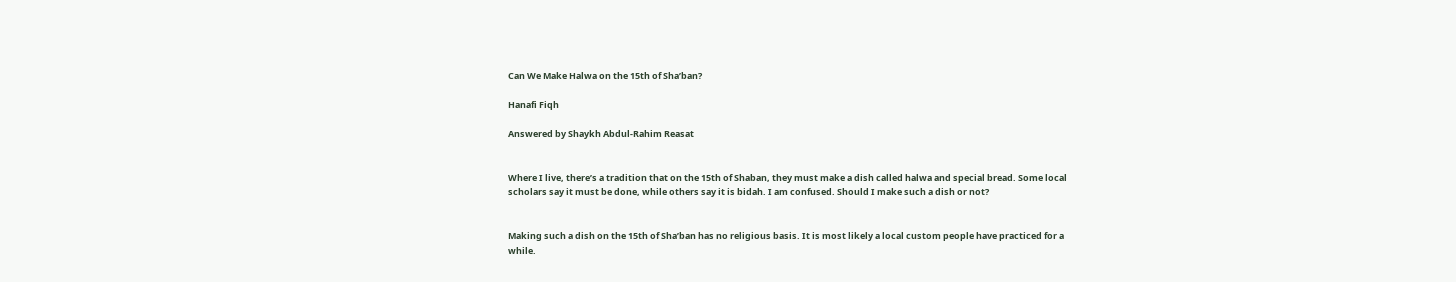Can We Make Halwa on the 15th of Sha’ban?

Hanafi Fiqh

Answered by Shaykh Abdul-Rahim Reasat


Where I live, there’s a tradition that on the 15th of Shaban, they must make a dish called halwa and special bread. Some local scholars say it must be done, while others say it is bidah. I am confused. Should I make such a dish or not?


Making such a dish on the 15th of Sha’ban has no religious basis. It is most likely a local custom people have practiced for a while.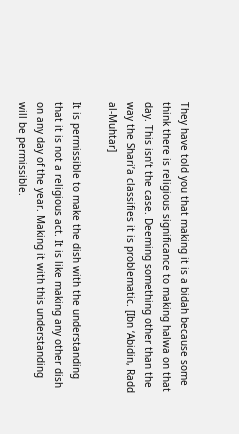They have told you that making it is a bidah because some think there is religious significance to making halwa on that day. This isn’t the case. Deeming something other than the way the Shari’a classifies it is problematic. [Ibn ‘Abidin, Radd al-Muhtar]

It is permissible to make the dish with the understanding that it is not a religious act. It is like making any other dish on any day of the year. Making it with this understanding will be permissible.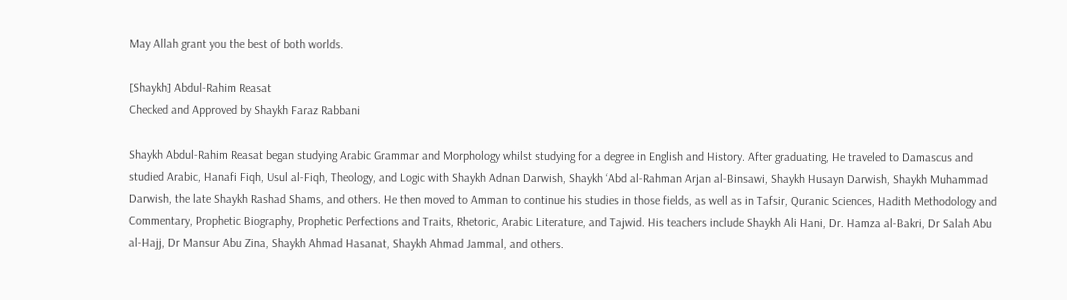May Allah grant you the best of both worlds.

[Shaykh] Abdul-Rahim Reasat
Checked and Approved by Shaykh Faraz Rabbani

Shaykh Abdul-Rahim Reasat began studying Arabic Grammar and Morphology whilst studying for a degree in English and History. After graduating, He traveled to Damascus and studied Arabic, Hanafi Fiqh, Usul al-Fiqh, Theology, and Logic with Shaykh Adnan Darwish, Shaykh ‘Abd al-Rahman Arjan al-Binsawi, Shaykh Husayn Darwish, Shaykh Muhammad Darwish, the late Shaykh Rashad Shams, and others. He then moved to Amman to continue his studies in those fields, as well as in Tafsir, Quranic Sciences, Hadith Methodology and Commentary, Prophetic Biography, Prophetic Perfections and Traits, Rhetoric, Arabic Literature, and Tajwid. His teachers include Shaykh Ali Hani, Dr. Hamza al-Bakri, Dr Salah Abu al-Hajj, Dr Mansur Abu Zina, Shaykh Ahmad Hasanat, Shaykh Ahmad Jammal, and others.